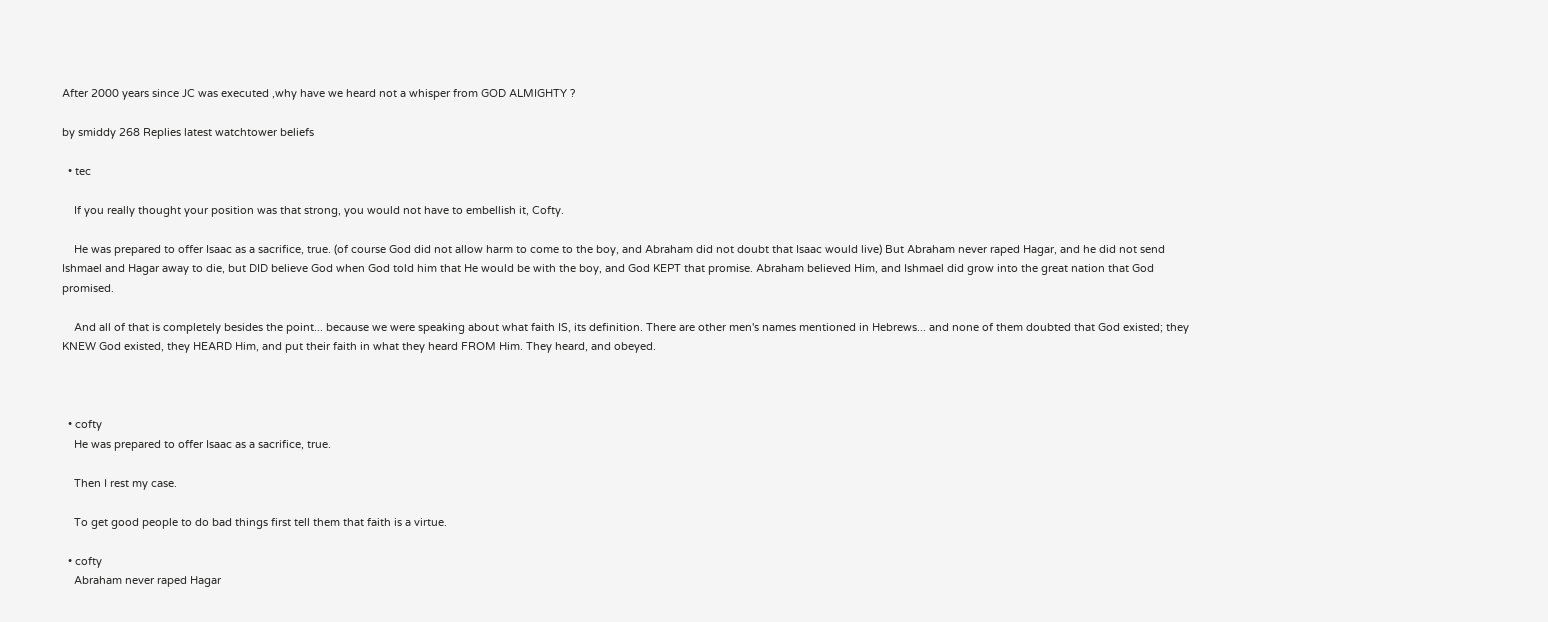After 2000 years since JC was executed ,why have we heard not a whisper from GOD ALMIGHTY ?

by smiddy 268 Replies latest watchtower beliefs

  • tec

    If you really thought your position was that strong, you would not have to embellish it, Cofty.

    He was prepared to offer Isaac as a sacrifice, true. (of course God did not allow harm to come to the boy, and Abraham did not doubt that Isaac would live) But Abraham never raped Hagar, and he did not send Ishmael and Hagar away to die, but DID believe God when God told him that He would be with the boy, and God KEPT that promise. Abraham believed Him, and Ishmael did grow into the great nation that God promised.

    And all of that is completely besides the point... because we were speaking about what faith IS, its definition. There are other men's names mentioned in Hebrews... and none of them doubted that God existed; they KNEW God existed, they HEARD Him, and put their faith in what they heard FROM Him. They heard, and obeyed.



  • cofty
    He was prepared to offer Isaac as a sacrifice, true.

    Then I rest my case.

    To get good people to do bad things first tell them that faith is a virtue.

  • cofty
    Abraham never raped Hagar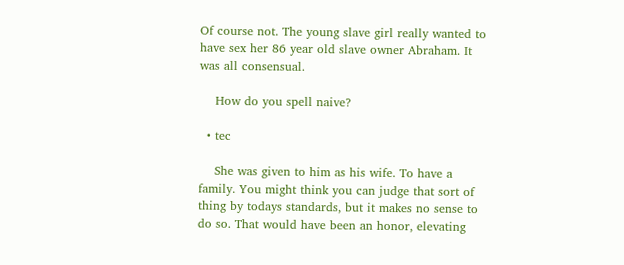Of course not. The young slave girl really wanted to have sex her 86 year old slave owner Abraham. It was all consensual.

    How do you spell naive?

  • tec

    She was given to him as his wife. To have a family. You might think you can judge that sort of thing by todays standards, but it makes no sense to do so. That would have been an honor, elevating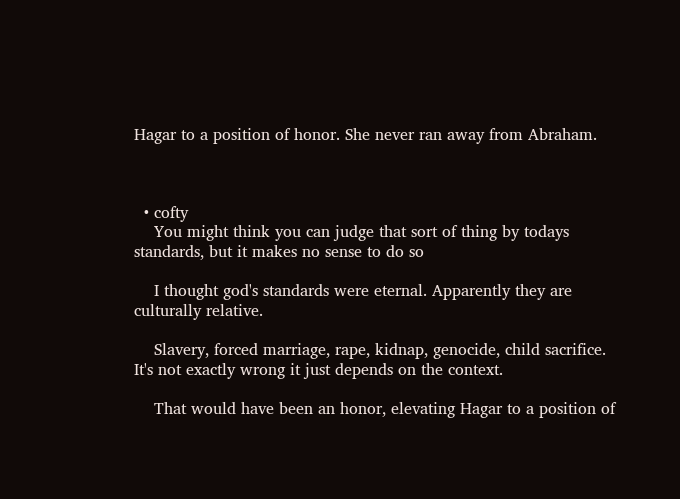Hagar to a position of honor. She never ran away from Abraham.



  • cofty
    You might think you can judge that sort of thing by todays standards, but it makes no sense to do so

    I thought god's standards were eternal. Apparently they are culturally relative.

    Slavery, forced marriage, rape, kidnap, genocide, child sacrifice. It's not exactly wrong it just depends on the context.

    That would have been an honor, elevating Hagar to a position of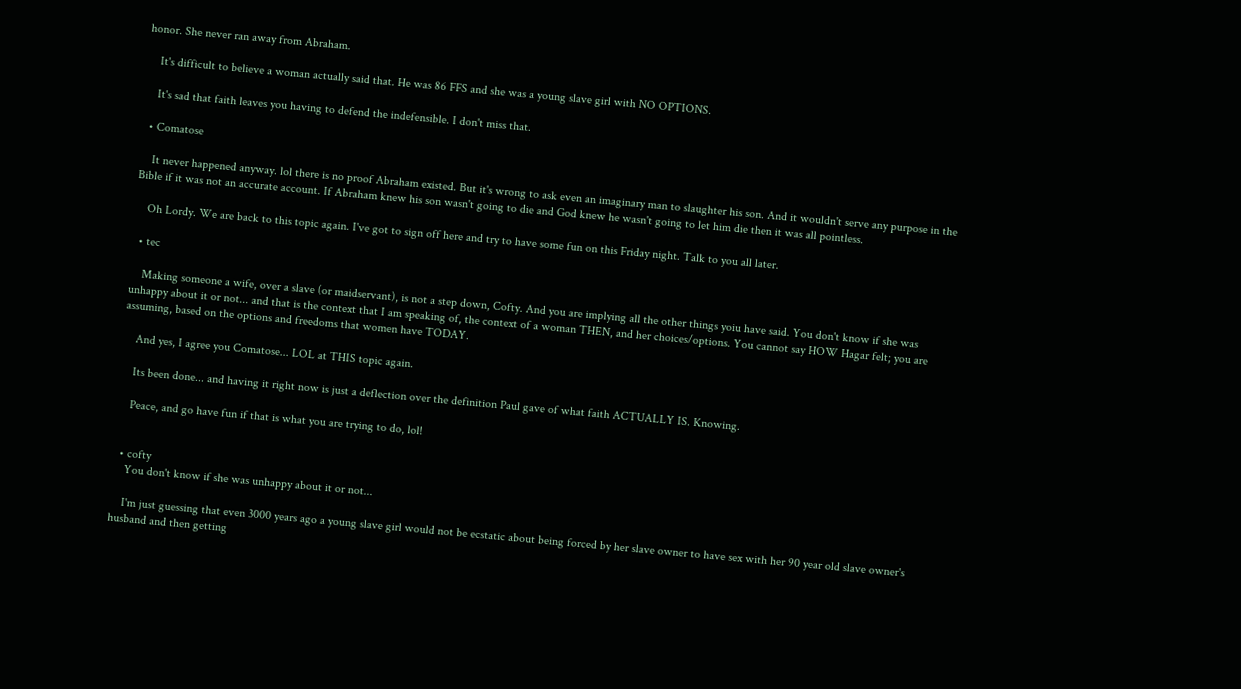honor. She never ran away from Abraham.

    It's difficult to believe a woman actually said that. He was 86 FFS and she was a young slave girl with NO OPTIONS.

    It's sad that faith leaves you having to defend the indefensible. I don't miss that.

  • Comatose

    It never happened anyway. lol there is no proof Abraham existed. But it's wrong to ask even an imaginary man to slaughter his son. And it wouldn't serve any purpose in the Bible if it was not an accurate account. If Abraham knew his son wasn't going to die and God knew he wasn't going to let him die then it was all pointless.

    Oh Lordy. We are back to this topic again. I've got to sign off here and try to have some fun on this Friday night. Talk to you all later.

  • tec

    Making someone a wife, over a slave (or maidservant), is not a step down, Cofty. And you are implying all the other things yoiu have said. You don't know if she was unhappy about it or not... and that is the context that I am speaking of, the context of a woman THEN, and her choices/options. You cannot say HOW Hagar felt; you are assuming, based on the options and freedoms that women have TODAY.

    And yes, I agree you Comatose... LOL at THIS topic again.

    Its been done... and having it right now is just a deflection over the definition Paul gave of what faith ACTUALLY IS. Knowing.

    Peace, and go have fun if that is what you are trying to do, lol!


  • cofty
    You don't know if she was unhappy about it or not...

    I'm just guessing that even 3000 years ago a young slave girl would not be ecstatic about being forced by her slave owner to have sex with her 90 year old slave owner's husband and then getting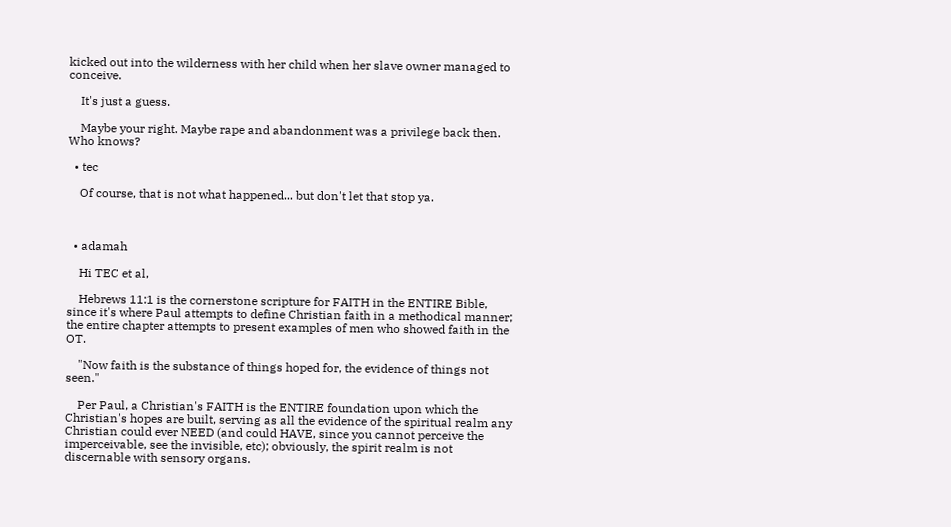kicked out into the wilderness with her child when her slave owner managed to conceive.

    It's just a guess.

    Maybe your right. Maybe rape and abandonment was a privilege back then. Who knows?

  • tec

    Of course, that is not what happened... but don't let that stop ya.



  • adamah

    Hi TEC et al,

    Hebrews 11:1 is the cornerstone scripture for FAITH in the ENTIRE Bible, since it's where Paul attempts to define Christian faith in a methodical manner; the entire chapter attempts to present examples of men who showed faith in the OT.

    "Now faith is the substance of things hoped for, the evidence of things not seen."

    Per Paul, a Christian's FAITH is the ENTIRE foundation upon which the Christian's hopes are built, serving as all the evidence of the spiritual realm any Christian could ever NEED (and could HAVE, since you cannot perceive the imperceivable, see the invisible, etc); obviously, the spirit realm is not discernable with sensory organs.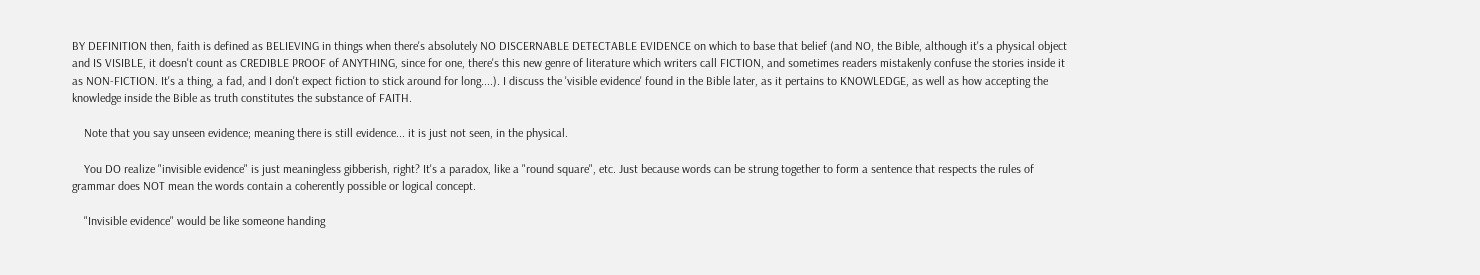BY DEFINITION then, faith is defined as BELIEVING in things when there's absolutely NO DISCERNABLE DETECTABLE EVIDENCE on which to base that belief (and NO, the Bible, although it's a physical object and IS VISIBLE, it doesn't count as CREDIBLE PROOF of ANYTHING, since for one, there's this new genre of literature which writers call FICTION, and sometimes readers mistakenly confuse the stories inside it as NON-FICTION. It's a thing, a fad, and I don't expect fiction to stick around for long....). I discuss the 'visible evidence' found in the Bible later, as it pertains to KNOWLEDGE, as well as how accepting the knowledge inside the Bible as truth constitutes the substance of FAITH.

    Note that you say unseen evidence; meaning there is still evidence... it is just not seen, in the physical.

    You DO realize "invisible evidence" is just meaningless gibberish, right? It's a paradox, like a "round square", etc. Just because words can be strung together to form a sentence that respects the rules of grammar does NOT mean the words contain a coherently possible or logical concept.

    "Invisible evidence" would be like someone handing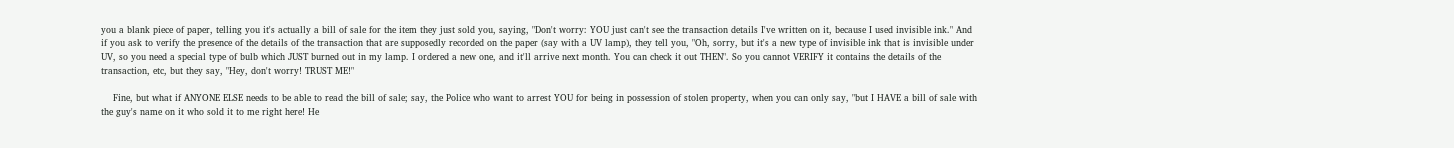you a blank piece of paper, telling you it's actually a bill of sale for the item they just sold you, saying, "Don't worry: YOU just can't see the transaction details I've written on it, because I used invisible ink." And if you ask to verify the presence of the details of the transaction that are supposedly recorded on the paper (say with a UV lamp), they tell you, "Oh, sorry, but it's a new type of invisible ink that is invisible under UV, so you need a special type of bulb which JUST burned out in my lamp. I ordered a new one, and it'll arrive next month. You can check it out THEN". So you cannot VERIFY it contains the details of the transaction, etc, but they say, "Hey, don't worry! TRUST ME!"

    Fine, but what if ANYONE ELSE needs to be able to read the bill of sale; say, the Police who want to arrest YOU for being in possession of stolen property, when you can only say, "but I HAVE a bill of sale with the guy's name on it who sold it to me right here! He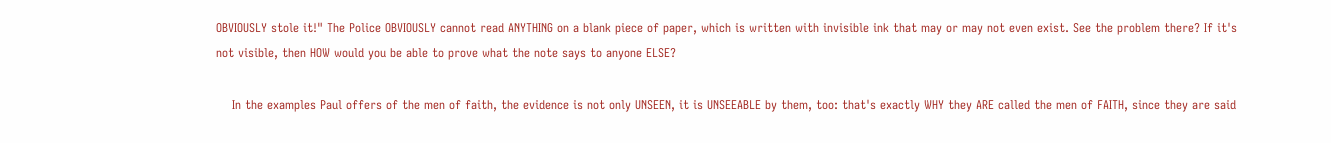OBVIOUSLY stole it!" The Police OBVIOUSLY cannot read ANYTHING on a blank piece of paper, which is written with invisible ink that may or may not even exist. See the problem there? If it's not visible, then HOW would you be able to prove what the note says to anyone ELSE?

    In the examples Paul offers of the men of faith, the evidence is not only UNSEEN, it is UNSEEABLE by them, too: that's exactly WHY they ARE called the men of FAITH, since they are said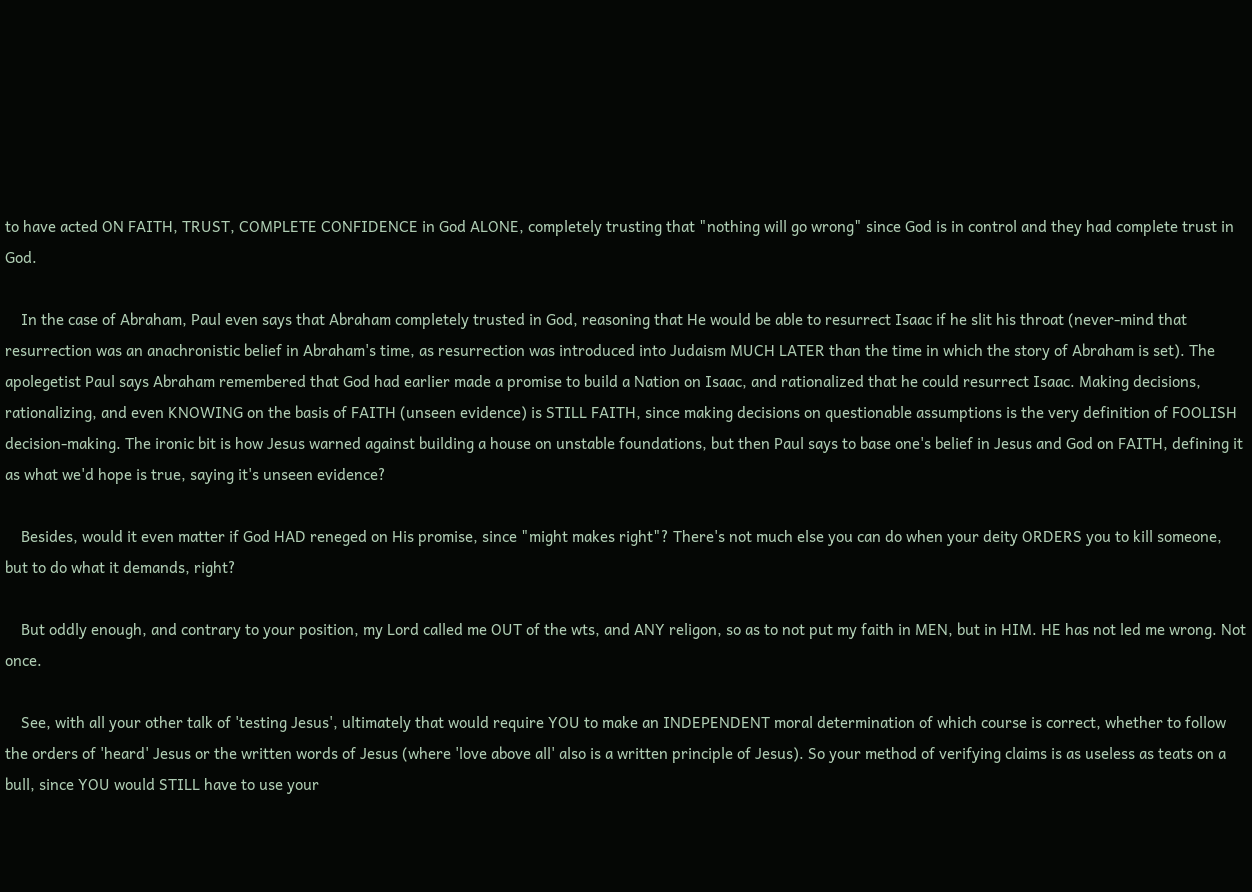to have acted ON FAITH, TRUST, COMPLETE CONFIDENCE in God ALONE, completely trusting that "nothing will go wrong" since God is in control and they had complete trust in God.

    In the case of Abraham, Paul even says that Abraham completely trusted in God, reasoning that He would be able to resurrect Isaac if he slit his throat (never-mind that resurrection was an anachronistic belief in Abraham's time, as resurrection was introduced into Judaism MUCH LATER than the time in which the story of Abraham is set). The apolegetist Paul says Abraham remembered that God had earlier made a promise to build a Nation on Isaac, and rationalized that he could resurrect Isaac. Making decisions, rationalizing, and even KNOWING on the basis of FAITH (unseen evidence) is STILL FAITH, since making decisions on questionable assumptions is the very definition of FOOLISH decision-making. The ironic bit is how Jesus warned against building a house on unstable foundations, but then Paul says to base one's belief in Jesus and God on FAITH, defining it as what we'd hope is true, saying it's unseen evidence?

    Besides, would it even matter if God HAD reneged on His promise, since "might makes right"? There's not much else you can do when your deity ORDERS you to kill someone, but to do what it demands, right?

    But oddly enough, and contrary to your position, my Lord called me OUT of the wts, and ANY religon, so as to not put my faith in MEN, but in HIM. HE has not led me wrong. Not once.

    See, with all your other talk of 'testing Jesus', ultimately that would require YOU to make an INDEPENDENT moral determination of which course is correct, whether to follow the orders of 'heard' Jesus or the written words of Jesus (where 'love above all' also is a written principle of Jesus). So your method of verifying claims is as useless as teats on a bull, since YOU would STILL have to use your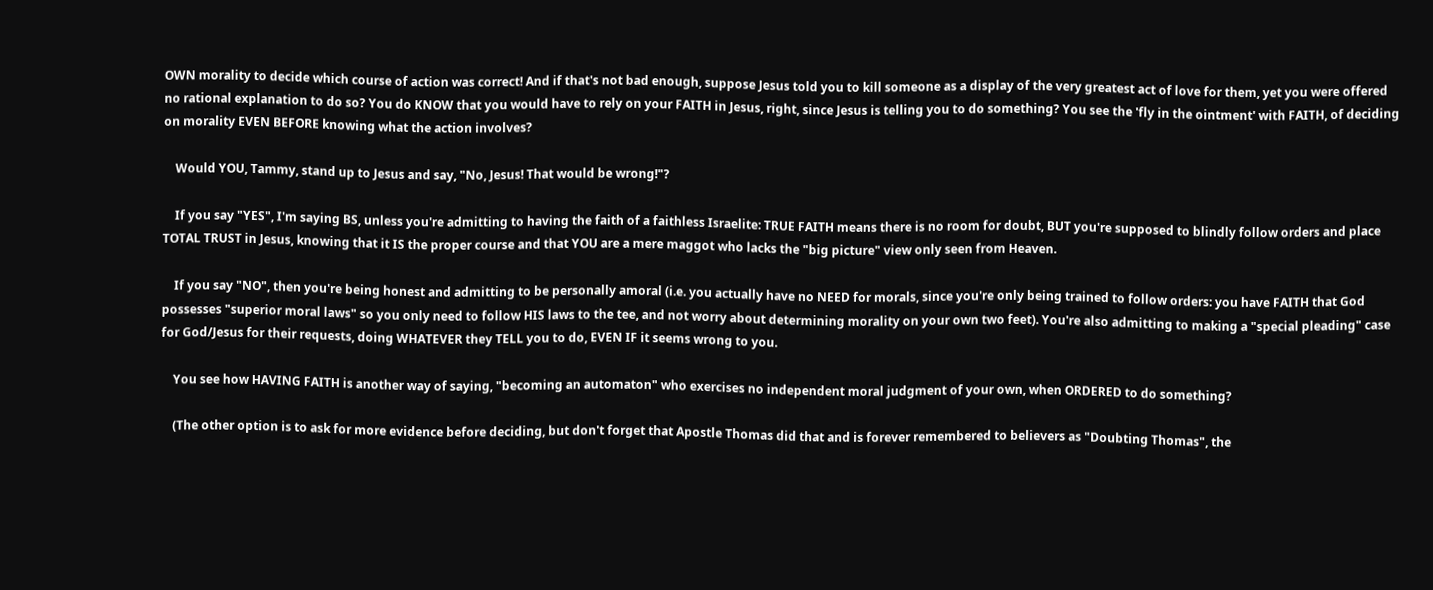OWN morality to decide which course of action was correct! And if that's not bad enough, suppose Jesus told you to kill someone as a display of the very greatest act of love for them, yet you were offered no rational explanation to do so? You do KNOW that you would have to rely on your FAITH in Jesus, right, since Jesus is telling you to do something? You see the 'fly in the ointment' with FAITH, of deciding on morality EVEN BEFORE knowing what the action involves?

    Would YOU, Tammy, stand up to Jesus and say, "No, Jesus! That would be wrong!"?

    If you say "YES", I'm saying BS, unless you're admitting to having the faith of a faithless Israelite: TRUE FAITH means there is no room for doubt, BUT you're supposed to blindly follow orders and place TOTAL TRUST in Jesus, knowing that it IS the proper course and that YOU are a mere maggot who lacks the "big picture" view only seen from Heaven.

    If you say "NO", then you're being honest and admitting to be personally amoral (i.e. you actually have no NEED for morals, since you're only being trained to follow orders: you have FAITH that God possesses "superior moral laws" so you only need to follow HIS laws to the tee, and not worry about determining morality on your own two feet). You're also admitting to making a "special pleading" case for God/Jesus for their requests, doing WHATEVER they TELL you to do, EVEN IF it seems wrong to you.

    You see how HAVING FAITH is another way of saying, "becoming an automaton" who exercises no independent moral judgment of your own, when ORDERED to do something?

    (The other option is to ask for more evidence before deciding, but don't forget that Apostle Thomas did that and is forever remembered to believers as "Doubting Thomas", the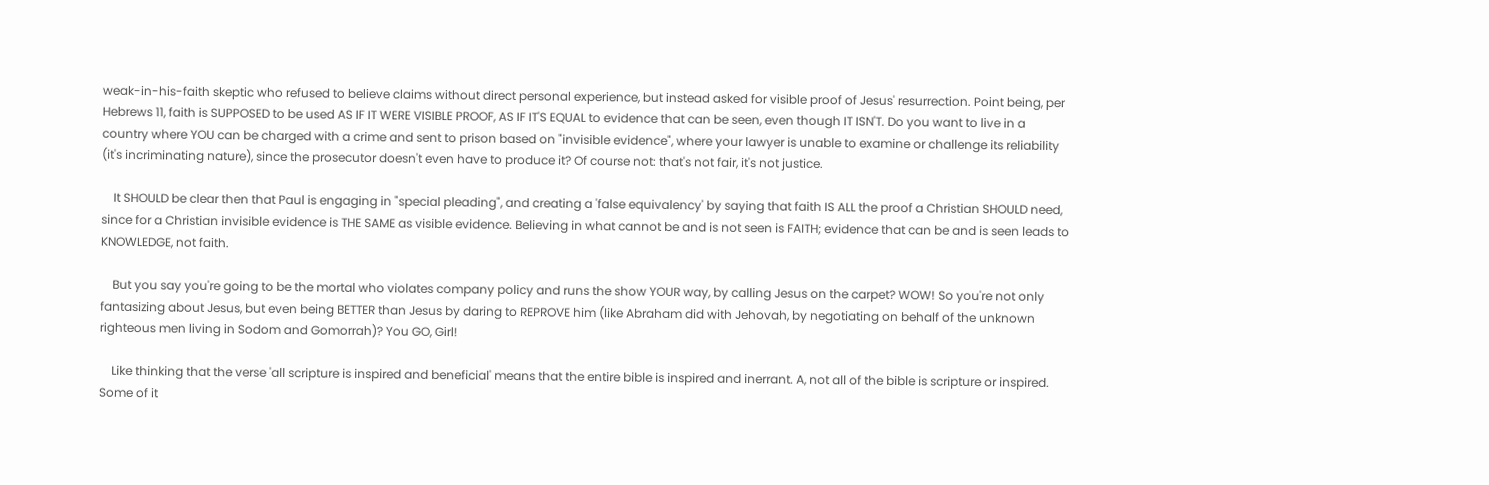weak-in-his-faith skeptic who refused to believe claims without direct personal experience, but instead asked for visible proof of Jesus' resurrection. Point being, per Hebrews 11, faith is SUPPOSED to be used AS IF IT WERE VISIBLE PROOF, AS IF IT'S EQUAL to evidence that can be seen, even though IT ISN'T. Do you want to live in a country where YOU can be charged with a crime and sent to prison based on "invisible evidence", where your lawyer is unable to examine or challenge its reliability (it's incriminating nature), since the prosecutor doesn't even have to produce it? Of course not: that's not fair, it's not justice.

    It SHOULD be clear then that Paul is engaging in "special pleading", and creating a 'false equivalency' by saying that faith IS ALL the proof a Christian SHOULD need, since for a Christian invisible evidence is THE SAME as visible evidence. Believing in what cannot be and is not seen is FAITH; evidence that can be and is seen leads to KNOWLEDGE, not faith.

    But you say you're going to be the mortal who violates company policy and runs the show YOUR way, by calling Jesus on the carpet? WOW! So you're not only fantasizing about Jesus, but even being BETTER than Jesus by daring to REPROVE him (like Abraham did with Jehovah, by negotiating on behalf of the unknown righteous men living in Sodom and Gomorrah)? You GO, Girl!

    Like thinking that the verse 'all scripture is inspired and beneficial' means that the entire bible is inspired and inerrant. A, not all of the bible is scripture or inspired. Some of it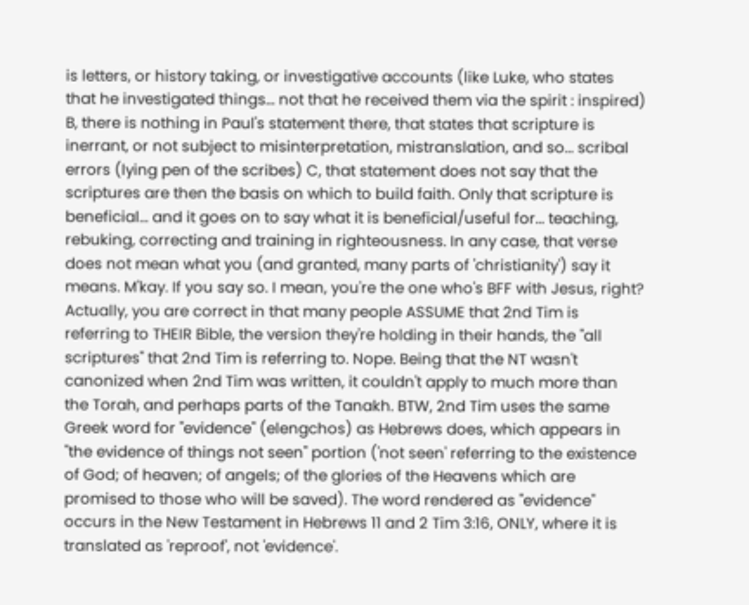is letters, or history taking, or investigative accounts (like Luke, who states that he investigated things... not that he received them via the spirit : inspired) B, there is nothing in Paul's statement there, that states that scripture is inerrant, or not subject to misinterpretation, mistranslation, and so... scribal errors (lying pen of the scribes) C, that statement does not say that the scriptures are then the basis on which to build faith. Only that scripture is beneficial... and it goes on to say what it is beneficial/useful for... teaching, rebuking, correcting and training in righteousness. In any case, that verse does not mean what you (and granted, many parts of 'christianity') say it means. M'kay. If you say so. I mean, you're the one who's BFF with Jesus, right? Actually, you are correct in that many people ASSUME that 2nd Tim is referring to THEIR Bible, the version they're holding in their hands, the "all scriptures" that 2nd Tim is referring to. Nope. Being that the NT wasn't canonized when 2nd Tim was written, it couldn't apply to much more than the Torah, and perhaps parts of the Tanakh. BTW, 2nd Tim uses the same Greek word for "evidence" (elengchos) as Hebrews does, which appears in "the evidence of things not seen" portion ('not seen' referring to the existence of God; of heaven; of angels; of the glories of the Heavens which are promised to those who will be saved). The word rendered as "evidence" occurs in the New Testament in Hebrews 11 and 2 Tim 3:16, ONLY, where it is translated as 'reproof', not 'evidence'.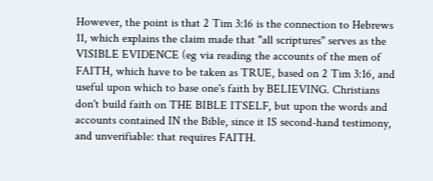However, the point is that 2 Tim 3:16 is the connection to Hebrews 11, which explains the claim made that "all scriptures" serves as the VISIBLE EVIDENCE (eg via reading the accounts of the men of FAITH, which have to be taken as TRUE, based on 2 Tim 3:16, and useful upon which to base one's faith by BELIEVING. Christians don't build faith on THE BIBLE ITSELF, but upon the words and accounts contained IN the Bible, since it IS second-hand testimony, and unverifiable: that requires FAITH.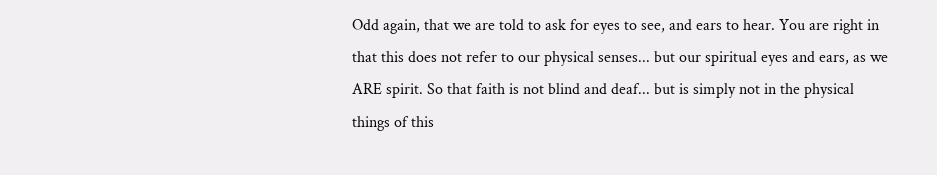Odd again, that we are told to ask for eyes to see, and ears to hear. You are right in that this does not refer to our physical senses... but our spiritual eyes and ears, as we ARE spirit. So that faith is not blind and deaf... but is simply not in the physical things of this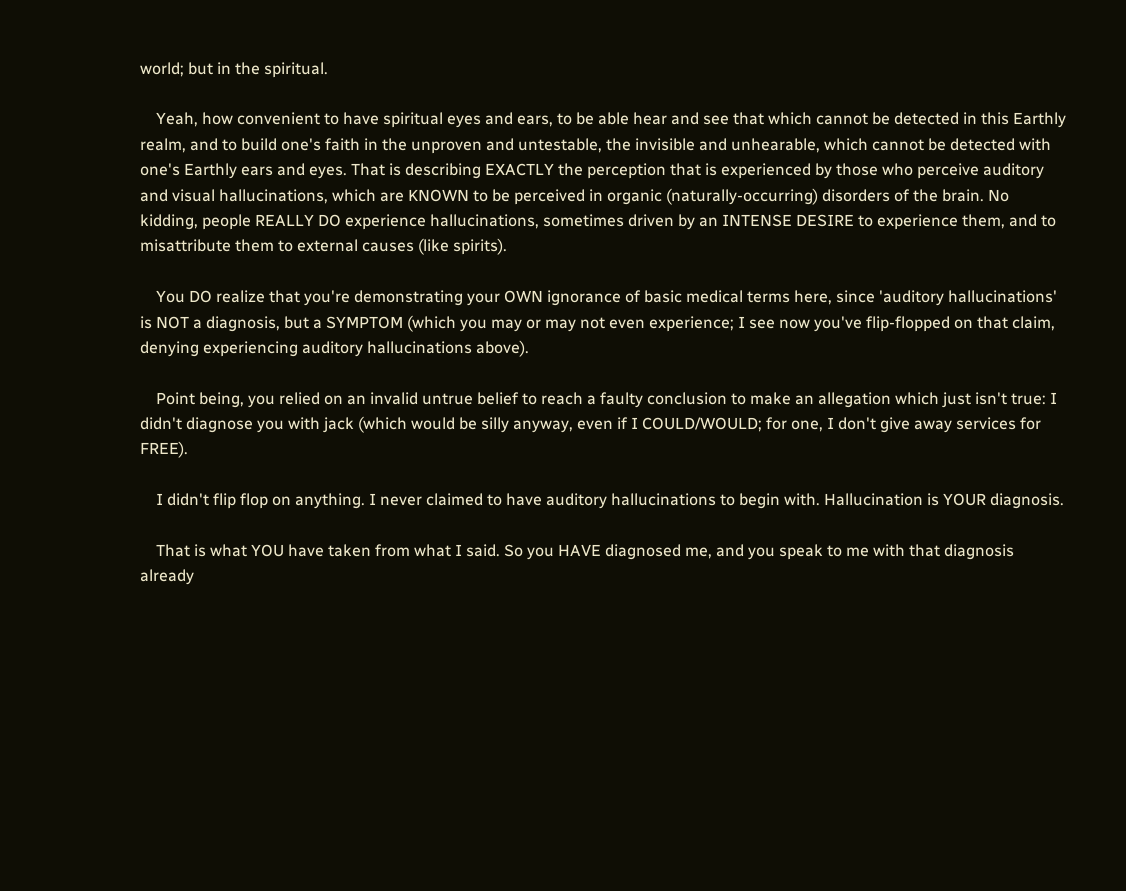world; but in the spiritual.

    Yeah, how convenient to have spiritual eyes and ears, to be able hear and see that which cannot be detected in this Earthly realm, and to build one's faith in the unproven and untestable, the invisible and unhearable, which cannot be detected with one's Earthly ears and eyes. That is describing EXACTLY the perception that is experienced by those who perceive auditory and visual hallucinations, which are KNOWN to be perceived in organic (naturally-occurring) disorders of the brain. No kidding, people REALLY DO experience hallucinations, sometimes driven by an INTENSE DESIRE to experience them, and to misattribute them to external causes (like spirits).

    You DO realize that you're demonstrating your OWN ignorance of basic medical terms here, since 'auditory hallucinations' is NOT a diagnosis, but a SYMPTOM (which you may or may not even experience; I see now you've flip-flopped on that claim, denying experiencing auditory hallucinations above).

    Point being, you relied on an invalid untrue belief to reach a faulty conclusion to make an allegation which just isn't true: I didn't diagnose you with jack (which would be silly anyway, even if I COULD/WOULD; for one, I don't give away services for FREE).

    I didn't flip flop on anything. I never claimed to have auditory hallucinations to begin with. Hallucination is YOUR diagnosis.

    That is what YOU have taken from what I said. So you HAVE diagnosed me, and you speak to me with that diagnosis already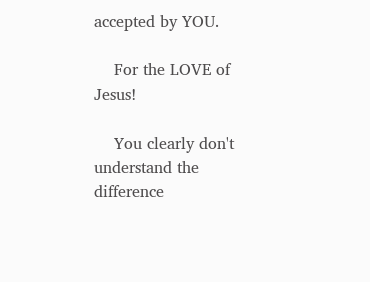accepted by YOU.

    For the LOVE of Jesus!

    You clearly don't understand the difference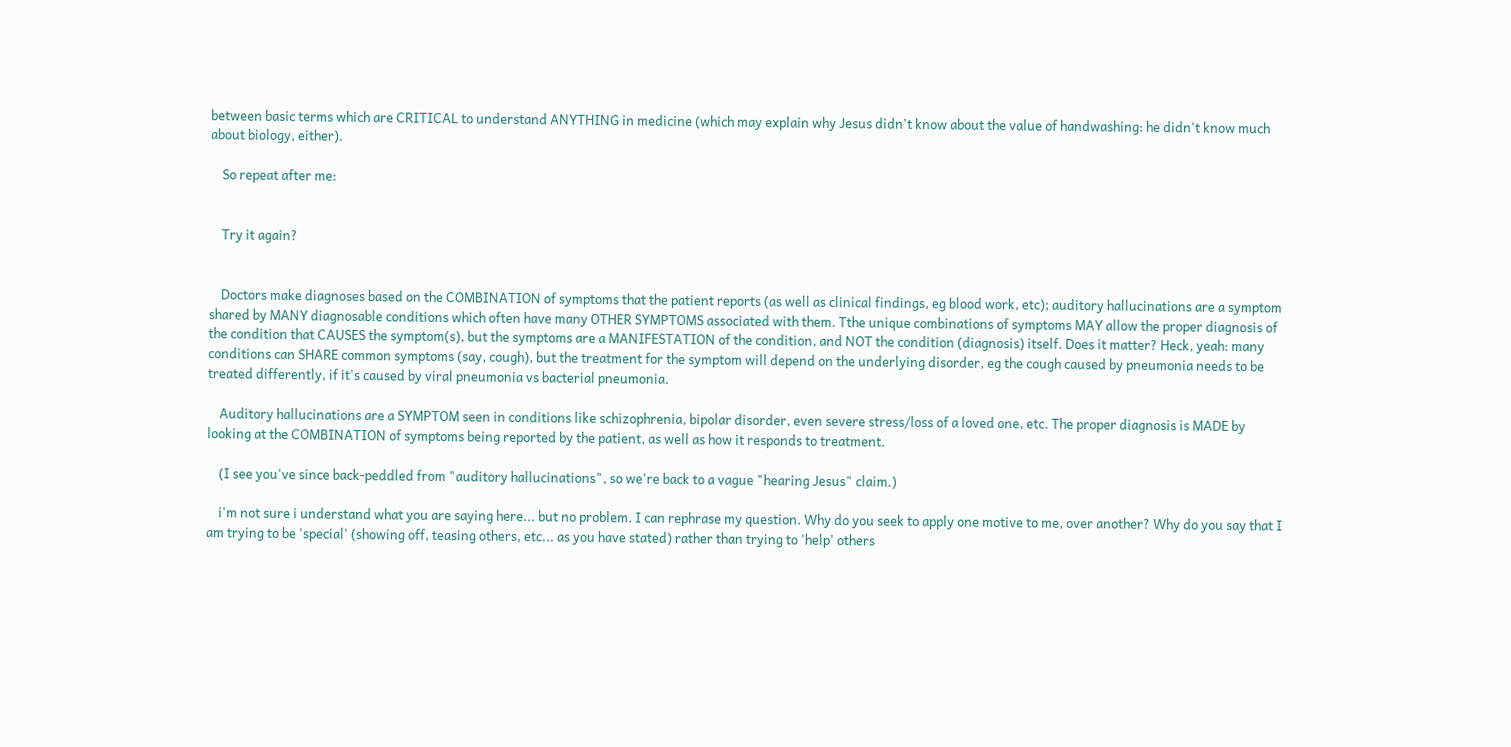between basic terms which are CRITICAL to understand ANYTHING in medicine (which may explain why Jesus didn't know about the value of handwashing: he didn't know much about biology, either).

    So repeat after me:


    Try it again?


    Doctors make diagnoses based on the COMBINATION of symptoms that the patient reports (as well as clinical findings, eg blood work, etc); auditory hallucinations are a symptom shared by MANY diagnosable conditions which often have many OTHER SYMPTOMS associated with them. Tthe unique combinations of symptoms MAY allow the proper diagnosis of the condition that CAUSES the symptom(s), but the symptoms are a MANIFESTATION of the condition, and NOT the condition (diagnosis) itself. Does it matter? Heck, yeah: many conditions can SHARE common symptoms (say, cough), but the treatment for the symptom will depend on the underlying disorder, eg the cough caused by pneumonia needs to be treated differently, if it's caused by viral pneumonia vs bacterial pneumonia.

    Auditory hallucinations are a SYMPTOM seen in conditions like schizophrenia, bipolar disorder, even severe stress/loss of a loved one, etc. The proper diagnosis is MADE by looking at the COMBINATION of symptoms being reported by the patient, as well as how it responds to treatment.

    (I see you've since back-peddled from "auditory hallucinations", so we're back to a vague "hearing Jesus" claim.)

    i'm not sure i understand what you are saying here... but no problem. I can rephrase my question. Why do you seek to apply one motive to me, over another? Why do you say that I am trying to be 'special' (showing off, teasing others, etc... as you have stated) rather than trying to 'help' others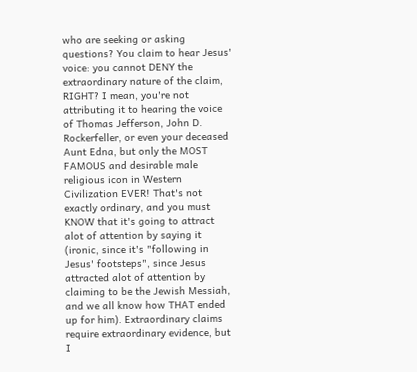who are seeking or asking questions? You claim to hear Jesus' voice: you cannot DENY the extraordinary nature of the claim, RIGHT? I mean, you're not attributing it to hearing the voice of Thomas Jefferson, John D. Rockerfeller, or even your deceased Aunt Edna, but only the MOST FAMOUS and desirable male religious icon in Western Civilization EVER! That's not exactly ordinary, and you must KNOW that it's going to attract alot of attention by saying it (ironic, since it's "following in Jesus' footsteps", since Jesus attracted alot of attention by claiming to be the Jewish Messiah, and we all know how THAT ended up for him). Extraordinary claims require extraordinary evidence, but I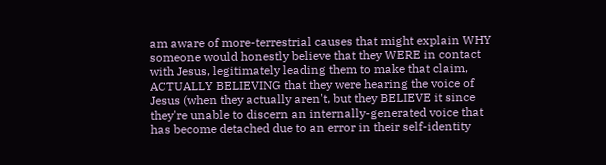am aware of more-terrestrial causes that might explain WHY someone would honestly believe that they WERE in contact with Jesus, legitimately leading them to make that claim, ACTUALLY BELIEVING that they were hearing the voice of Jesus (when they actually aren't, but they BELIEVE it since they're unable to discern an internally-generated voice that has become detached due to an error in their self-identity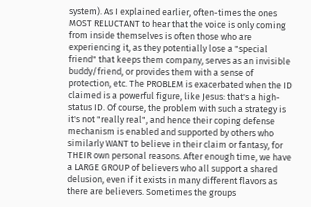system). As I explained earlier, often-times the ones MOST RELUCTANT to hear that the voice is only coming from inside themselves is often those who are experiencing it, as they potentially lose a "special friend" that keeps them company, serves as an invisible buddy/friend, or provides them with a sense of protection, etc. The PROBLEM is exacerbated when the ID claimed is a powerful figure, like Jesus: that's a high-status ID. Of course, the problem with such a strategy is it's not "really real", and hence their coping defense mechanism is enabled and supported by others who similarly WANT to believe in their claim or fantasy, for THEIR own personal reasons. After enough time, we have a LARGE GROUP of believers who all support a shared delusion, even if it exists in many different flavors as there are believers. Sometimes the groups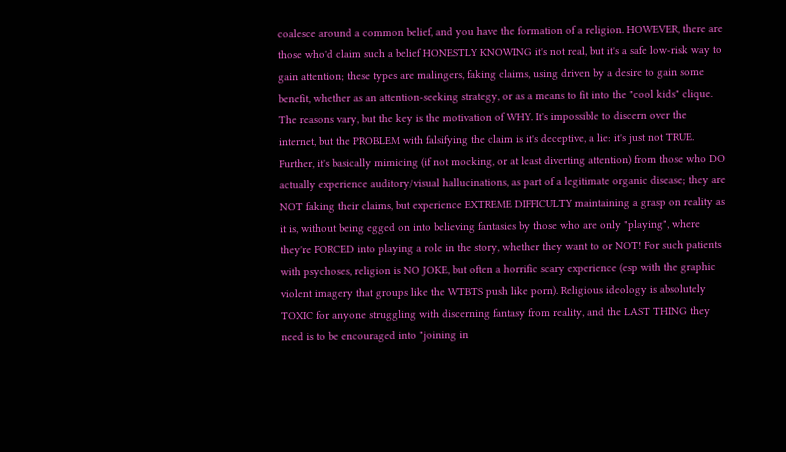coalesce around a common belief, and you have the formation of a religion. HOWEVER, there are those who'd claim such a belief HONESTLY KNOWING it's not real, but it's a safe low-risk way to gain attention; these types are malingers, faking claims, using driven by a desire to gain some benefit, whether as an attention-seeking strategy, or as a means to fit into the "cool kids" clique. The reasons vary, but the key is the motivation of WHY. It's impossible to discern over the internet, but the PROBLEM with falsifying the claim is it's deceptive, a lie: it's just not TRUE. Further, it's basically mimicing (if not mocking, or at least diverting attention) from those who DO actually experience auditory/visual hallucinations, as part of a legitimate organic disease; they are NOT faking their claims, but experience EXTREME DIFFICULTY maintaining a grasp on reality as it is, without being egged on into believing fantasies by those who are only "playing", where they're FORCED into playing a role in the story, whether they want to or NOT! For such patients with psychoses, religion is NO JOKE, but often a horrific scary experience (esp with the graphic violent imagery that groups like the WTBTS push like porn). Religious ideology is absolutely TOXIC for anyone struggling with discerning fantasy from reality, and the LAST THING they need is to be encouraged into "joining in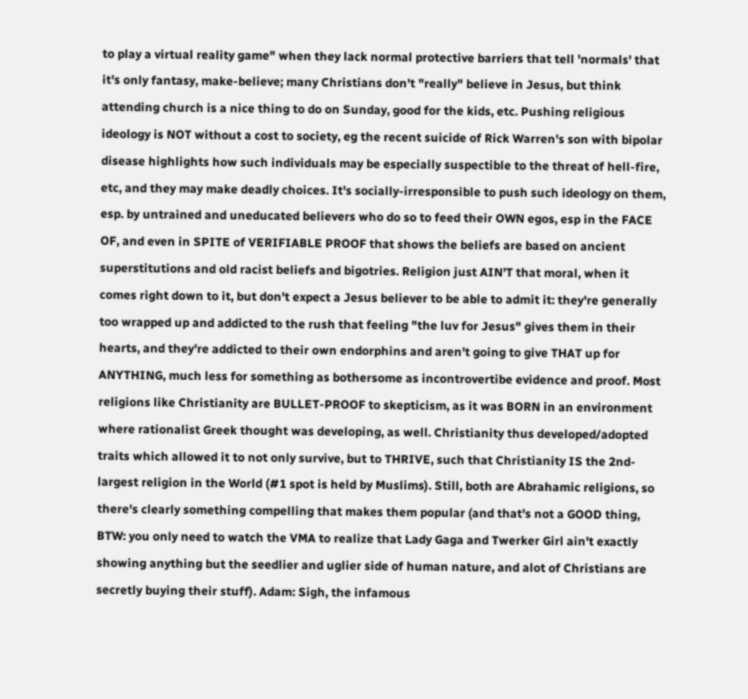to play a virtual reality game" when they lack normal protective barriers that tell 'normals' that it's only fantasy, make-believe; many Christians don't "really" believe in Jesus, but think attending church is a nice thing to do on Sunday, good for the kids, etc. Pushing religious ideology is NOT without a cost to society, eg the recent suicide of Rick Warren's son with bipolar disease highlights how such individuals may be especially suspectible to the threat of hell-fire, etc, and they may make deadly choices. It's socially-irresponsible to push such ideology on them, esp. by untrained and uneducated believers who do so to feed their OWN egos, esp in the FACE OF, and even in SPITE of VERIFIABLE PROOF that shows the beliefs are based on ancient superstitutions and old racist beliefs and bigotries. Religion just AIN'T that moral, when it comes right down to it, but don't expect a Jesus believer to be able to admit it: they're generally too wrapped up and addicted to the rush that feeling "the luv for Jesus" gives them in their hearts, and they're addicted to their own endorphins and aren't going to give THAT up for ANYTHING, much less for something as bothersome as incontrovertibe evidence and proof. Most religions like Christianity are BULLET-PROOF to skepticism, as it was BORN in an environment where rationalist Greek thought was developing, as well. Christianity thus developed/adopted traits which allowed it to not only survive, but to THRIVE, such that Christianity IS the 2nd-largest religion in the World (#1 spot is held by Muslims). Still, both are Abrahamic religions, so there's clearly something compelling that makes them popular (and that's not a GOOD thing, BTW: you only need to watch the VMA to realize that Lady Gaga and Twerker Girl ain't exactly showing anything but the seedlier and uglier side of human nature, and alot of Christians are secretly buying their stuff). Adam: Sigh, the infamous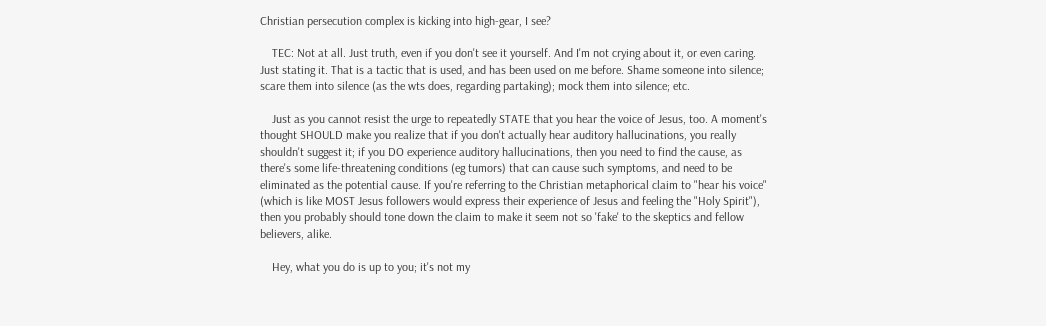Christian persecution complex is kicking into high-gear, I see?

    TEC: Not at all. Just truth, even if you don't see it yourself. And I'm not crying about it, or even caring. Just stating it. That is a tactic that is used, and has been used on me before. Shame someone into silence; scare them into silence (as the wts does, regarding partaking); mock them into silence; etc.

    Just as you cannot resist the urge to repeatedly STATE that you hear the voice of Jesus, too. A moment's thought SHOULD make you realize that if you don't actually hear auditory hallucinations, you really shouldn't suggest it; if you DO experience auditory hallucinations, then you need to find the cause, as there's some life-threatening conditions (eg tumors) that can cause such symptoms, and need to be eliminated as the potential cause. If you're referring to the Christian metaphorical claim to "hear his voice" (which is like MOST Jesus followers would express their experience of Jesus and feeling the "Holy Spirit"), then you probably should tone down the claim to make it seem not so 'fake' to the skeptics and fellow believers, alike.

    Hey, what you do is up to you; it's not my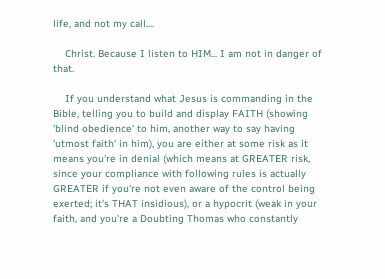life, and not my call....

    Christ. Because I listen to HIM... I am not in danger of that.

    If you understand what Jesus is commanding in the Bible, telling you to build and display FAITH (showing 'blind obedience' to him, another way to say having 'utmost faith' in him), you are either at some risk as it means you're in denial (which means at GREATER risk, since your compliance with following rules is actually GREATER if you're not even aware of the control being exerted; it's THAT insidious), or a hypocrit (weak in your faith, and you're a Doubting Thomas who constantly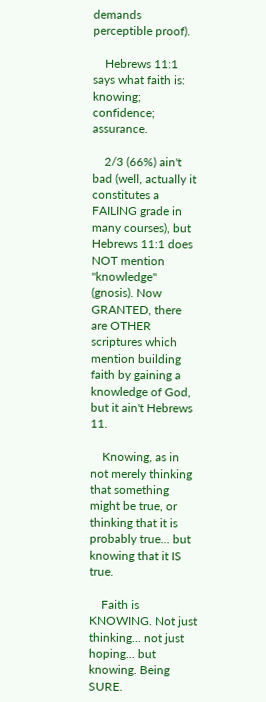demands perceptible proof).

    Hebrews 11:1 says what faith is: knowing; confidence; assurance.

    2/3 (66%) ain't bad (well, actually it constitutes a FAILING grade in many courses), but Hebrews 11:1 does NOT mention "knowledge" (gnosis). Now GRANTED, there are OTHER scriptures which mention building faith by gaining a knowledge of God, but it ain't Hebrews 11.

    Knowing, as in not merely thinking that something might be true, or thinking that it is probably true... but knowing that it IS true.

    Faith is KNOWING. Not just thinking... not just hoping... but knowing. Being SURE.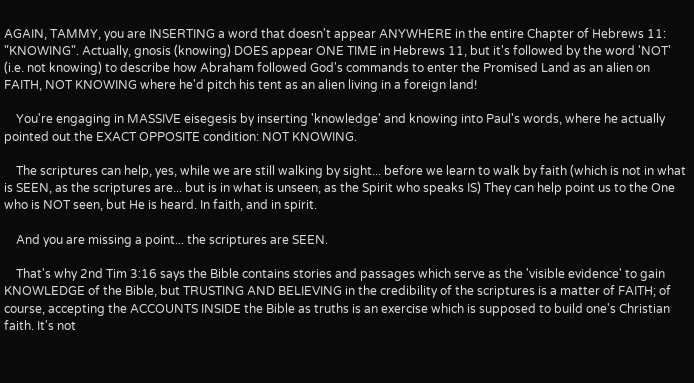AGAIN, TAMMY, you are INSERTING a word that doesn't appear ANYWHERE in the entire Chapter of Hebrews 11: "KNOWING". Actually, gnosis (knowing) DOES appear ONE TIME in Hebrews 11, but it's followed by the word 'NOT' (i.e. not knowing) to describe how Abraham followed God's commands to enter the Promised Land as an alien on FAITH, NOT KNOWING where he'd pitch his tent as an alien living in a foreign land!

    You're engaging in MASSIVE eisegesis by inserting 'knowledge' and knowing into Paul's words, where he actually pointed out the EXACT OPPOSITE condition: NOT KNOWING.

    The scriptures can help, yes, while we are still walking by sight... before we learn to walk by faith (which is not in what is SEEN, as the scriptures are... but is in what is unseen, as the Spirit who speaks IS) They can help point us to the One who is NOT seen, but He is heard. In faith, and in spirit.

    And you are missing a point... the scriptures are SEEN.

    That's why 2nd Tim 3:16 says the Bible contains stories and passages which serve as the 'visible evidence' to gain KNOWLEDGE of the Bible, but TRUSTING AND BELIEVING in the credibility of the scriptures is a matter of FAITH; of course, accepting the ACCOUNTS INSIDE the Bible as truths is an exercise which is supposed to build one's Christian faith. It's not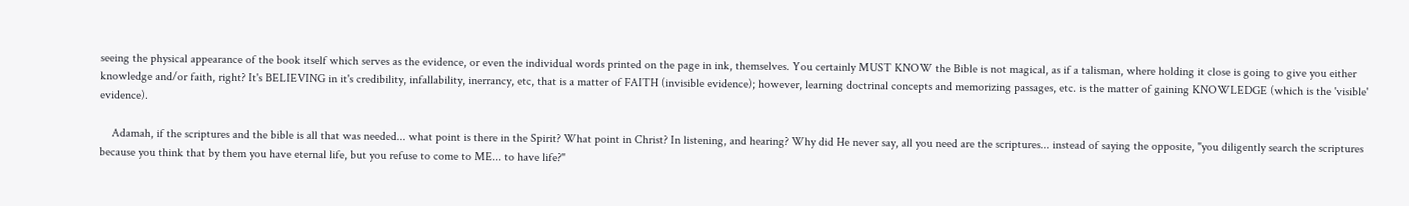seeing the physical appearance of the book itself which serves as the evidence, or even the individual words printed on the page in ink, themselves. You certainly MUST KNOW the Bible is not magical, as if a talisman, where holding it close is going to give you either knowledge and/or faith, right? It's BELIEVING in it's credibility, infallability, inerrancy, etc, that is a matter of FAITH (invisible evidence); however, learning doctrinal concepts and memorizing passages, etc. is the matter of gaining KNOWLEDGE (which is the 'visible' evidence).

    Adamah, if the scriptures and the bible is all that was needed... what point is there in the Spirit? What point in Christ? In listening, and hearing? Why did He never say, all you need are the scriptures... instead of saying the opposite, "you diligently search the scriptures because you think that by them you have eternal life, but you refuse to come to ME... to have life?"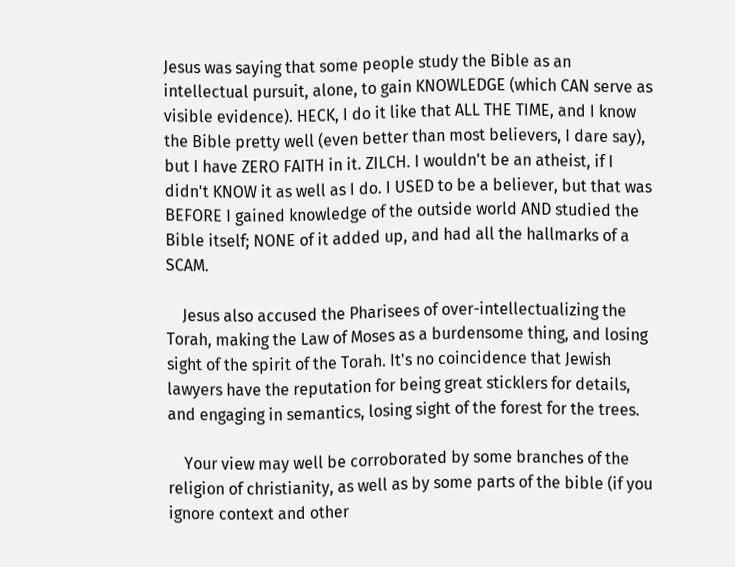Jesus was saying that some people study the Bible as an intellectual pursuit, alone, to gain KNOWLEDGE (which CAN serve as visible evidence). HECK, I do it like that ALL THE TIME, and I know the Bible pretty well (even better than most believers, I dare say), but I have ZERO FAITH in it. ZILCH. I wouldn't be an atheist, if I didn't KNOW it as well as I do. I USED to be a believer, but that was BEFORE I gained knowledge of the outside world AND studied the Bible itself; NONE of it added up, and had all the hallmarks of a SCAM.

    Jesus also accused the Pharisees of over-intellectualizing the Torah, making the Law of Moses as a burdensome thing, and losing sight of the spirit of the Torah. It's no coincidence that Jewish lawyers have the reputation for being great sticklers for details, and engaging in semantics, losing sight of the forest for the trees.

    Your view may well be corroborated by some branches of the religion of christianity, as well as by some parts of the bible (if you ignore context and other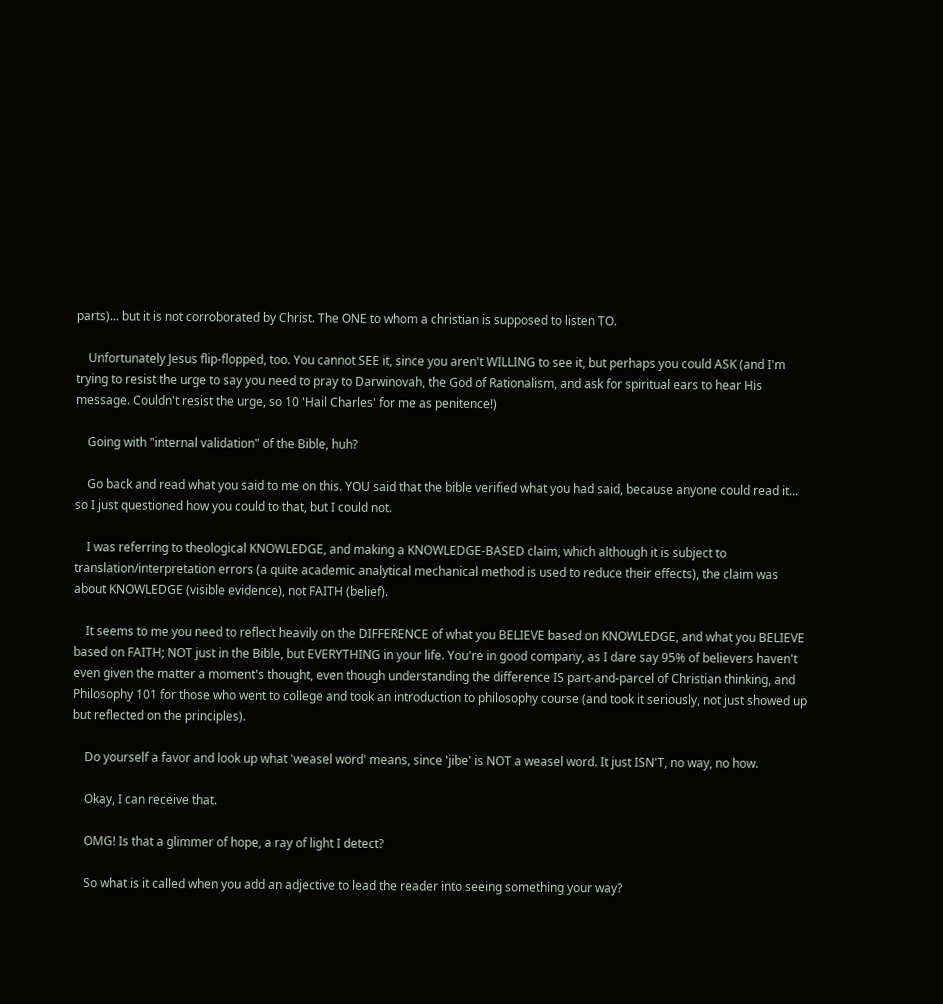parts)... but it is not corroborated by Christ. The ONE to whom a christian is supposed to listen TO.

    Unfortunately Jesus flip-flopped, too. You cannot SEE it, since you aren't WILLING to see it, but perhaps you could ASK (and I'm trying to resist the urge to say you need to pray to Darwinovah, the God of Rationalism, and ask for spiritual ears to hear His message. Couldn't resist the urge, so 10 'Hail Charles' for me as penitence!)

    Going with "internal validation" of the Bible, huh?

    Go back and read what you said to me on this. YOU said that the bible verified what you had said, because anyone could read it... so I just questioned how you could to that, but I could not.

    I was referring to theological KNOWLEDGE, and making a KNOWLEDGE-BASED claim, which although it is subject to translation/interpretation errors (a quite academic analytical mechanical method is used to reduce their effects), the claim was about KNOWLEDGE (visible evidence), not FAITH (belief).

    It seems to me you need to reflect heavily on the DIFFERENCE of what you BELIEVE based on KNOWLEDGE, and what you BELIEVE based on FAITH; NOT just in the Bible, but EVERYTHING in your life. You're in good company, as I dare say 95% of believers haven't even given the matter a moment's thought, even though understanding the difference IS part-and-parcel of Christian thinking, and Philosophy 101 for those who went to college and took an introduction to philosophy course (and took it seriously, not just showed up but reflected on the principles).

    Do yourself a favor and look up what 'weasel word' means, since 'jibe' is NOT a weasel word. It just ISN'T, no way, no how.

    Okay, I can receive that.

    OMG! Is that a glimmer of hope, a ray of light I detect?

    So what is it called when you add an adjective to lead the reader into seeing something your way?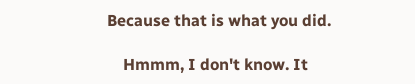Because that is what you did.

    Hmmm, I don't know. It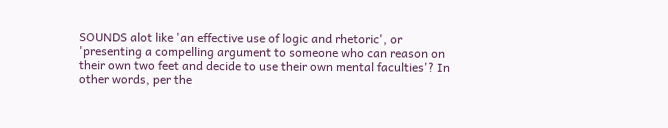SOUNDS alot like 'an effective use of logic and rhetoric', or 'presenting a compelling argument to someone who can reason on their own two feet and decide to use their own mental faculties'? In other words, per the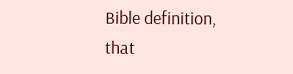Bible definition, that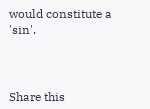would constitute a 'sin'.



Share this